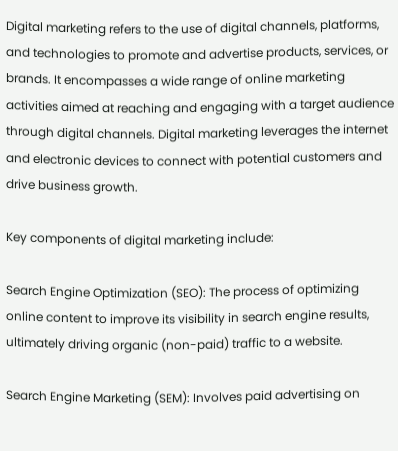Digital marketing refers to the use of digital channels, platforms, and technologies to promote and advertise products, services, or brands. It encompasses a wide range of online marketing activities aimed at reaching and engaging with a target audience through digital channels. Digital marketing leverages the internet and electronic devices to connect with potential customers and drive business growth.

Key components of digital marketing include:

Search Engine Optimization (SEO): The process of optimizing online content to improve its visibility in search engine results, ultimately driving organic (non-paid) traffic to a website.

Search Engine Marketing (SEM): Involves paid advertising on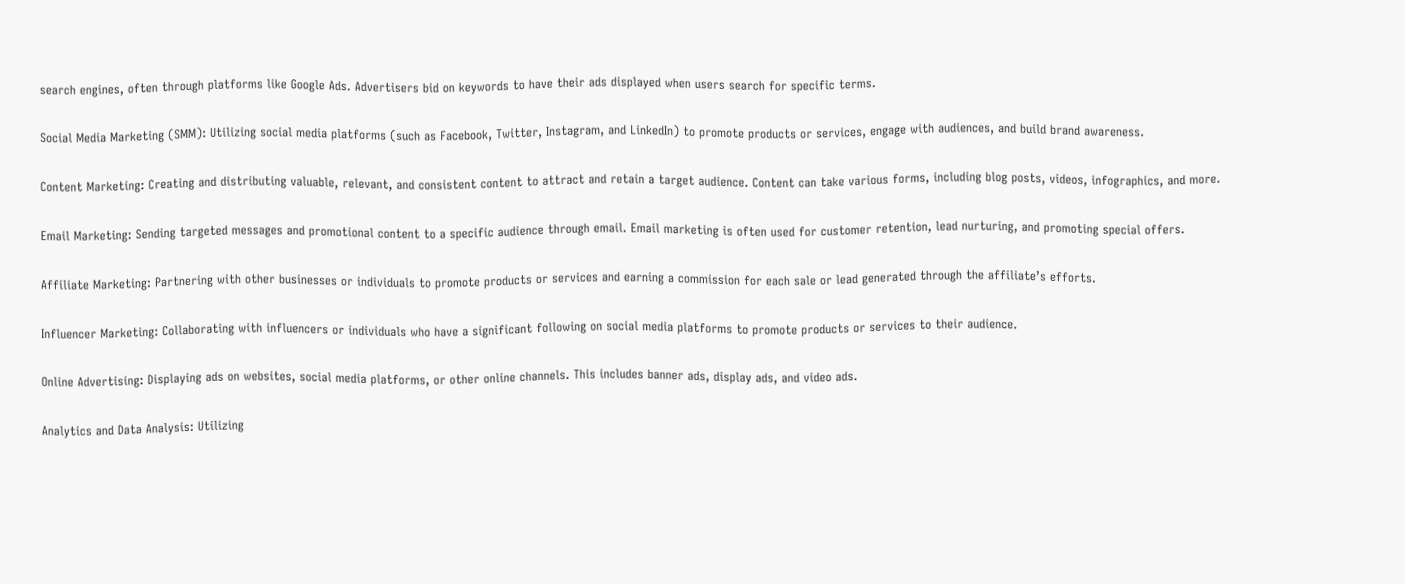search engines, often through platforms like Google Ads. Advertisers bid on keywords to have their ads displayed when users search for specific terms.

Social Media Marketing (SMM): Utilizing social media platforms (such as Facebook, Twitter, Instagram, and LinkedIn) to promote products or services, engage with audiences, and build brand awareness.

Content Marketing: Creating and distributing valuable, relevant, and consistent content to attract and retain a target audience. Content can take various forms, including blog posts, videos, infographics, and more.

Email Marketing: Sending targeted messages and promotional content to a specific audience through email. Email marketing is often used for customer retention, lead nurturing, and promoting special offers.

Affiliate Marketing: Partnering with other businesses or individuals to promote products or services and earning a commission for each sale or lead generated through the affiliate’s efforts.

Influencer Marketing: Collaborating with influencers or individuals who have a significant following on social media platforms to promote products or services to their audience.

Online Advertising: Displaying ads on websites, social media platforms, or other online channels. This includes banner ads, display ads, and video ads.

Analytics and Data Analysis: Utilizing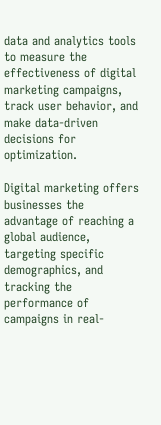data and analytics tools to measure the effectiveness of digital marketing campaigns, track user behavior, and make data-driven decisions for optimization.

Digital marketing offers businesses the advantage of reaching a global audience, targeting specific demographics, and tracking the performance of campaigns in real-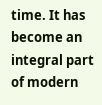time. It has become an integral part of modern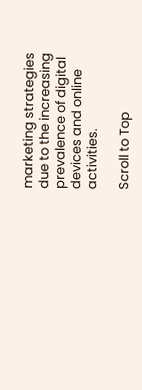marketing strategies due to the increasing prevalence of digital devices and online activities.

Scroll to Top